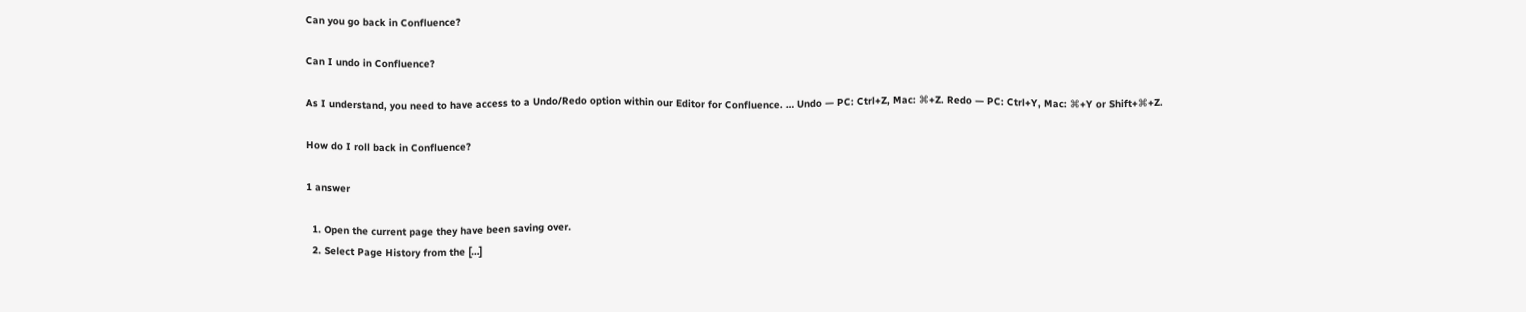Can you go back in Confluence?

Can I undo in Confluence?

As I understand, you need to have access to a Undo/Redo option within our Editor for Confluence. … Undo — PC: Ctrl+Z, Mac: ⌘+Z. Redo — PC: Ctrl+Y, Mac: ⌘+Y or Shift+⌘+Z.

How do I roll back in Confluence?

1 answer

  1. Open the current page they have been saving over.
  2. Select Page History from the […]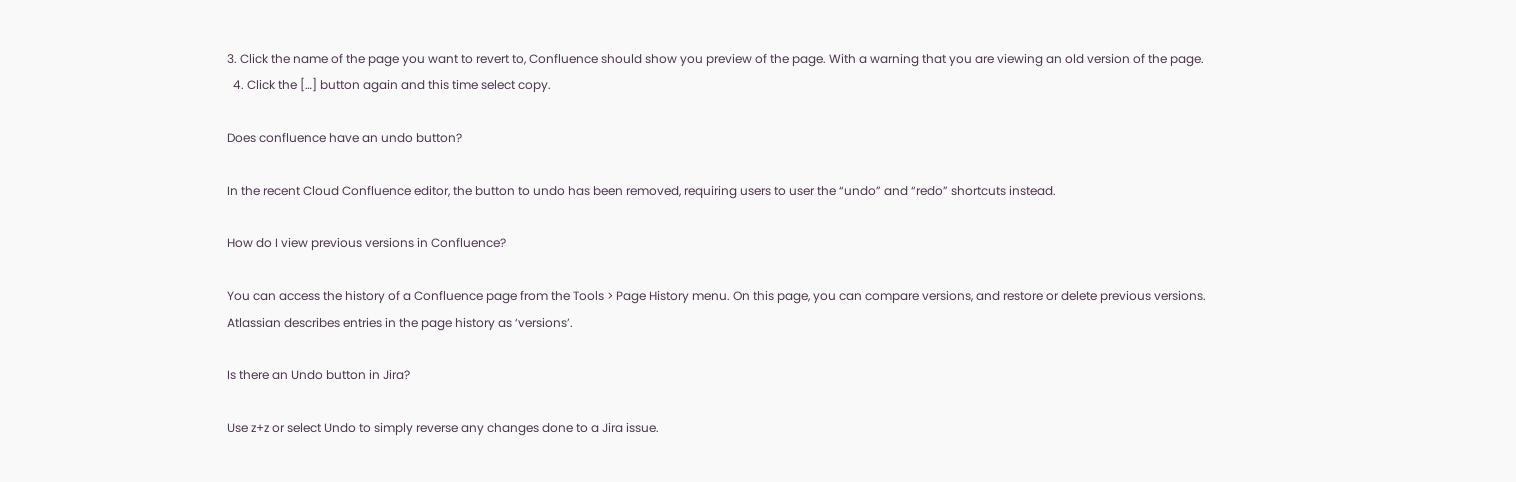3. Click the name of the page you want to revert to, Confluence should show you preview of the page. With a warning that you are viewing an old version of the page.
  4. Click the […] button again and this time select copy.

Does confluence have an undo button?

In the recent Cloud Confluence editor, the button to undo has been removed, requiring users to user the “undo” and “redo” shortcuts instead.

How do I view previous versions in Confluence?

You can access the history of a Confluence page from the Tools > Page History menu. On this page, you can compare versions, and restore or delete previous versions. Atlassian describes entries in the page history as ‘versions’.

Is there an Undo button in Jira?

Use z+z or select Undo to simply reverse any changes done to a Jira issue.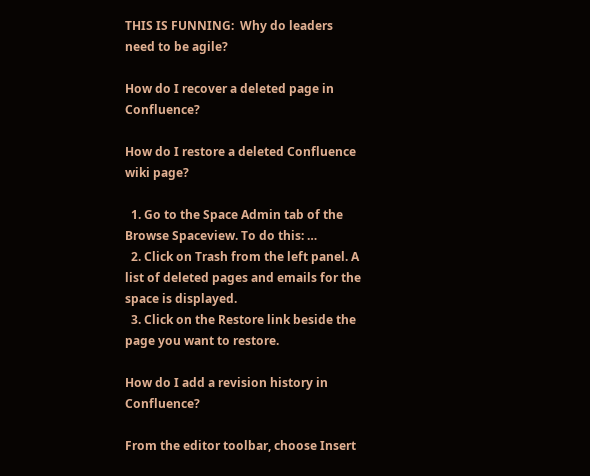THIS IS FUNNING:  Why do leaders need to be agile?

How do I recover a deleted page in Confluence?

How do I restore a deleted Confluence wiki page?

  1. Go to the Space Admin tab of the Browse Spaceview. To do this: …
  2. Click on Trash from the left panel. A list of deleted pages and emails for the space is displayed.
  3. Click on the Restore link beside the page you want to restore.

How do I add a revision history in Confluence?

From the editor toolbar, choose Insert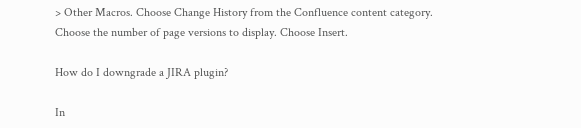> Other Macros. Choose Change History from the Confluence content category. Choose the number of page versions to display. Choose Insert.

How do I downgrade a JIRA plugin?

In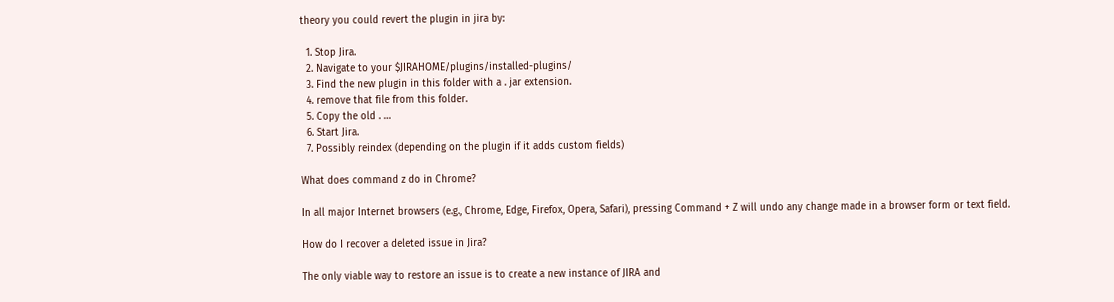theory you could revert the plugin in jira by:

  1. Stop Jira.
  2. Navigate to your $JIRAHOME/plugins/installed-plugins/
  3. Find the new plugin in this folder with a . jar extension.
  4. remove that file from this folder.
  5. Copy the old . …
  6. Start Jira.
  7. Possibly reindex (depending on the plugin if it adds custom fields)

What does command z do in Chrome?

In all major Internet browsers (e.g., Chrome, Edge, Firefox, Opera, Safari), pressing Command + Z will undo any change made in a browser form or text field.

How do I recover a deleted issue in Jira?

The only viable way to restore an issue is to create a new instance of JIRA and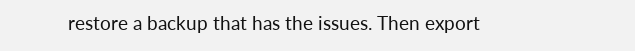restore a backup that has the issues. Then export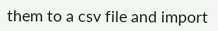them to a csv file and import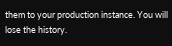them to your production instance. You will lose the history.